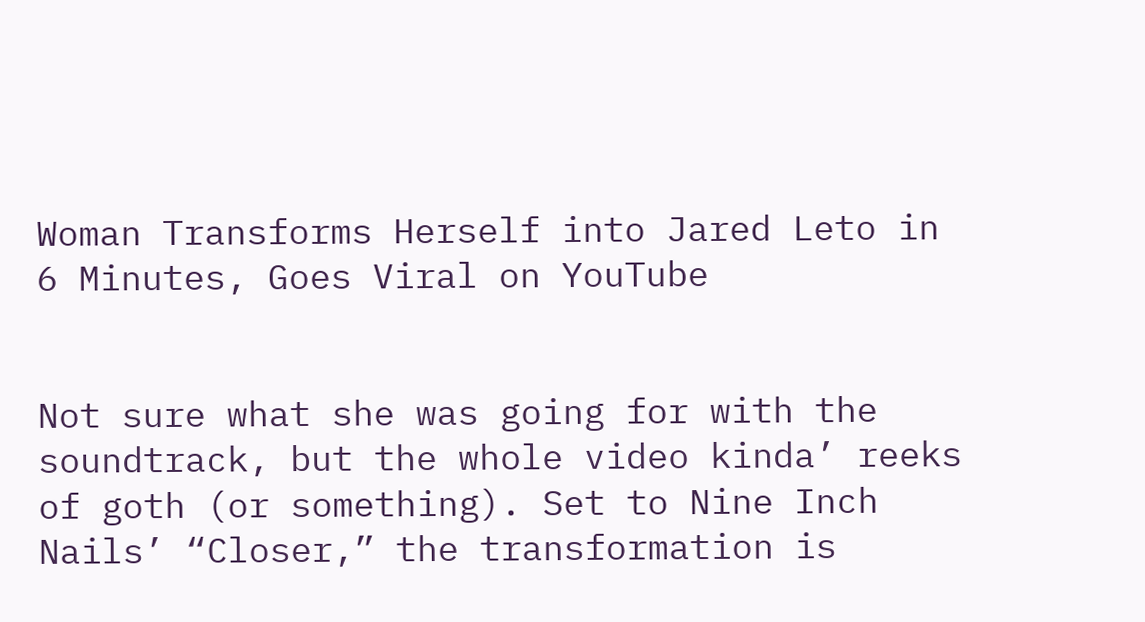Woman Transforms Herself into Jared Leto in 6 Minutes, Goes Viral on YouTube


Not sure what she was going for with the soundtrack, but the whole video kinda’ reeks of goth (or something). Set to Nine Inch Nails’ “Closer,” the transformation is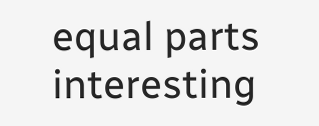equal parts interesting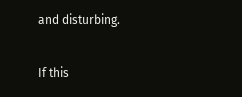and disturbing.

If this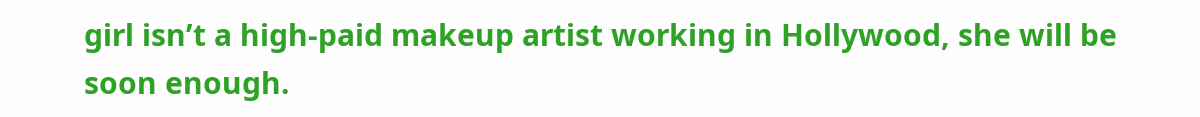girl isn’t a high-paid makeup artist working in Hollywood, she will be soon enough.